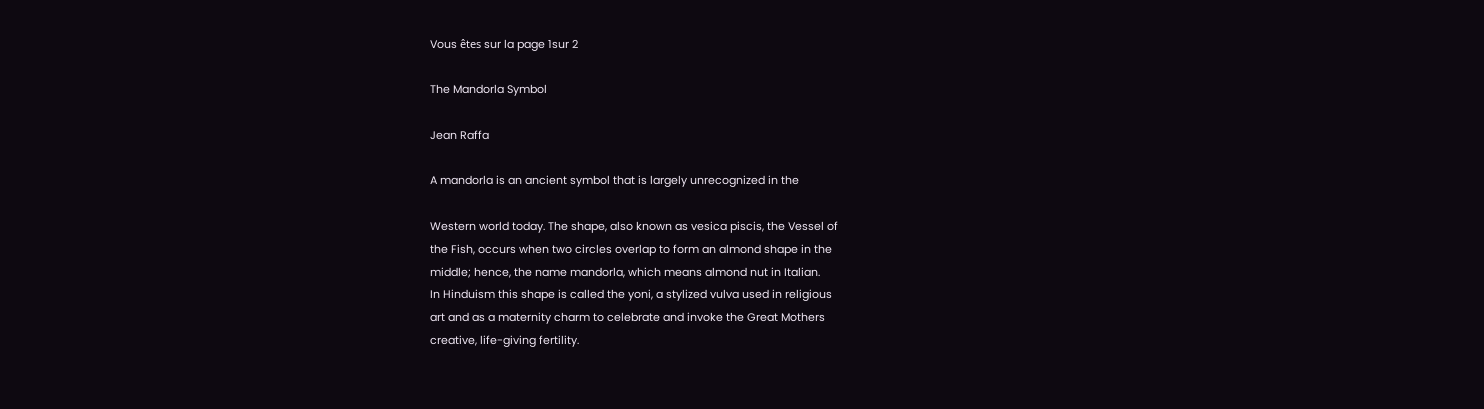Vous êtes sur la page 1sur 2

The Mandorla Symbol

Jean Raffa

A mandorla is an ancient symbol that is largely unrecognized in the

Western world today. The shape, also known as vesica piscis, the Vessel of
the Fish, occurs when two circles overlap to form an almond shape in the
middle; hence, the name mandorla, which means almond nut in Italian.
In Hinduism this shape is called the yoni, a stylized vulva used in religious
art and as a maternity charm to celebrate and invoke the Great Mothers
creative, life-giving fertility.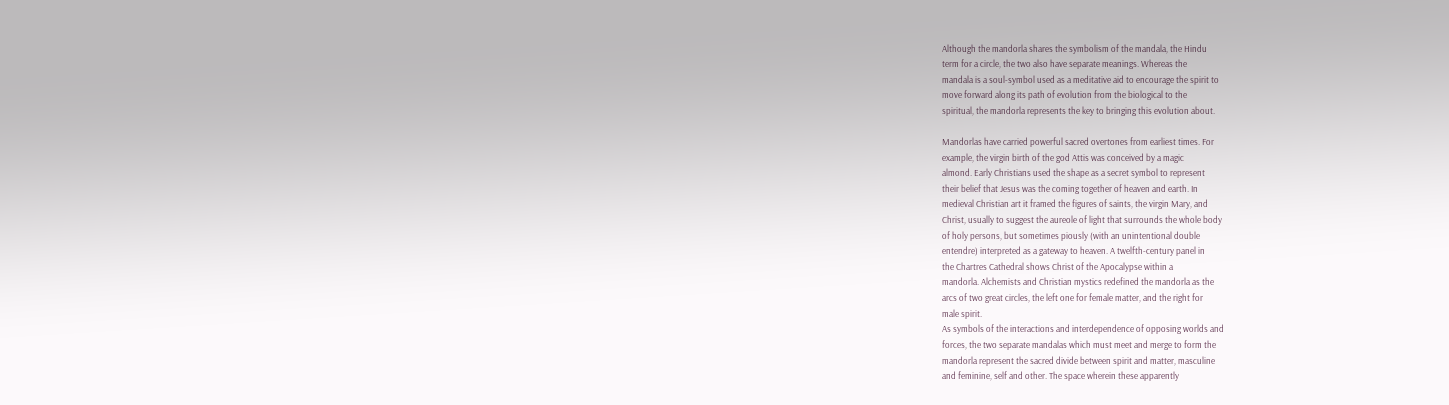Although the mandorla shares the symbolism of the mandala, the Hindu
term for a circle, the two also have separate meanings. Whereas the
mandala is a soul-symbol used as a meditative aid to encourage the spirit to
move forward along its path of evolution from the biological to the
spiritual, the mandorla represents the key to bringing this evolution about.

Mandorlas have carried powerful sacred overtones from earliest times. For
example, the virgin birth of the god Attis was conceived by a magic
almond. Early Christians used the shape as a secret symbol to represent
their belief that Jesus was the coming together of heaven and earth. In
medieval Christian art it framed the figures of saints, the virgin Mary, and
Christ, usually to suggest the aureole of light that surrounds the whole body
of holy persons, but sometimes piously (with an unintentional double
entendre) interpreted as a gateway to heaven. A twelfth-century panel in
the Chartres Cathedral shows Christ of the Apocalypse within a
mandorla. Alchemists and Christian mystics redefined the mandorla as the
arcs of two great circles, the left one for female matter, and the right for
male spirit.
As symbols of the interactions and interdependence of opposing worlds and
forces, the two separate mandalas which must meet and merge to form the
mandorla represent the sacred divide between spirit and matter, masculine
and feminine, self and other. The space wherein these apparently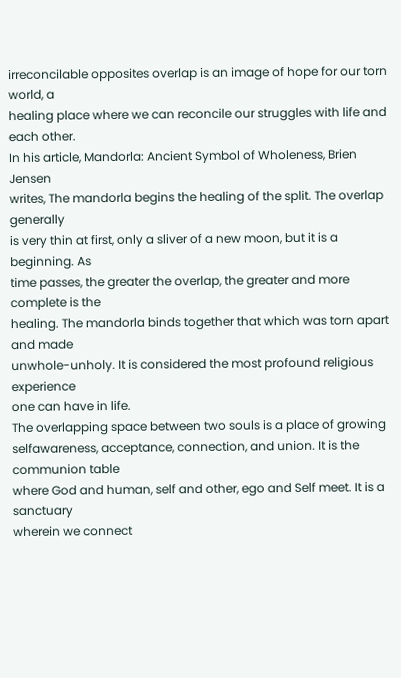irreconcilable opposites overlap is an image of hope for our torn world, a
healing place where we can reconcile our struggles with life and each other.
In his article, Mandorla: Ancient Symbol of Wholeness, Brien Jensen
writes, The mandorla begins the healing of the split. The overlap generally
is very thin at first, only a sliver of a new moon, but it is a beginning. As
time passes, the greater the overlap, the greater and more complete is the
healing. The mandorla binds together that which was torn apart and made
unwhole-unholy. It is considered the most profound religious experience
one can have in life.
The overlapping space between two souls is a place of growing selfawareness, acceptance, connection, and union. It is the communion table
where God and human, self and other, ego and Self meet. It is a sanctuary
wherein we connect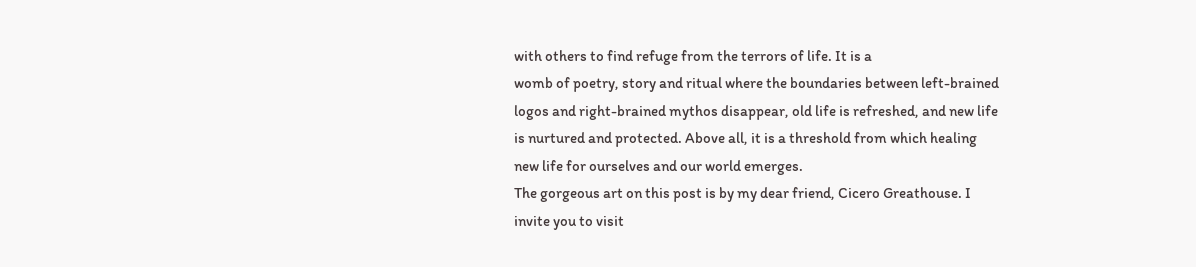with others to find refuge from the terrors of life. It is a
womb of poetry, story and ritual where the boundaries between left-brained
logos and right-brained mythos disappear, old life is refreshed, and new life
is nurtured and protected. Above all, it is a threshold from which healing
new life for ourselves and our world emerges.
The gorgeous art on this post is by my dear friend, Cicero Greathouse. I
invite you to visit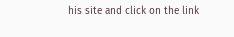his site and click on the link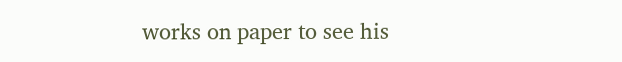works on paper to see his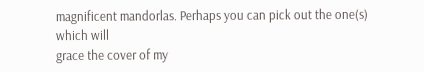magnificent mandorlas. Perhaps you can pick out the one(s) which will
grace the cover of my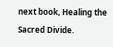next book, Healing the Sacred Divide.